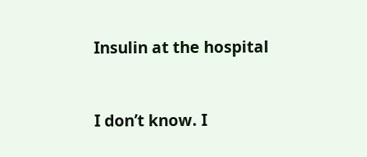Insulin at the hospital


I don’t know. I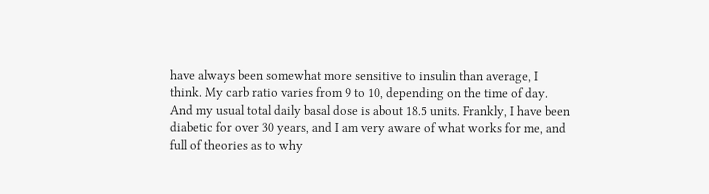have always been somewhat more sensitive to insulin than average, I think. My carb ratio varies from 9 to 10, depending on the time of day. And my usual total daily basal dose is about 18.5 units. Frankly, I have been diabetic for over 30 years, and I am very aware of what works for me, and full of theories as to why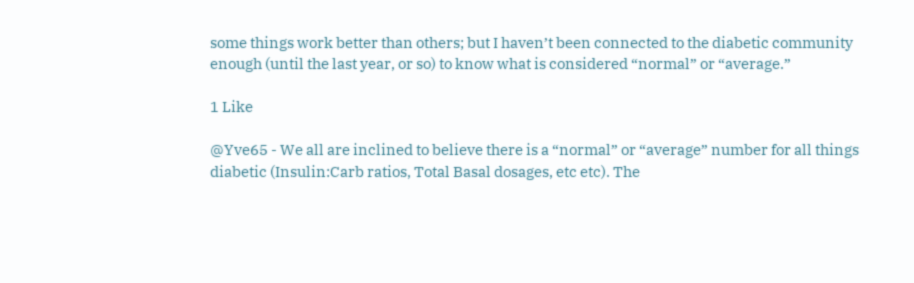some things work better than others; but I haven’t been connected to the diabetic community enough (until the last year, or so) to know what is considered “normal” or “average.”

1 Like

@Yve65 - We all are inclined to believe there is a “normal” or “average” number for all things diabetic (Insulin:Carb ratios, Total Basal dosages, etc etc). The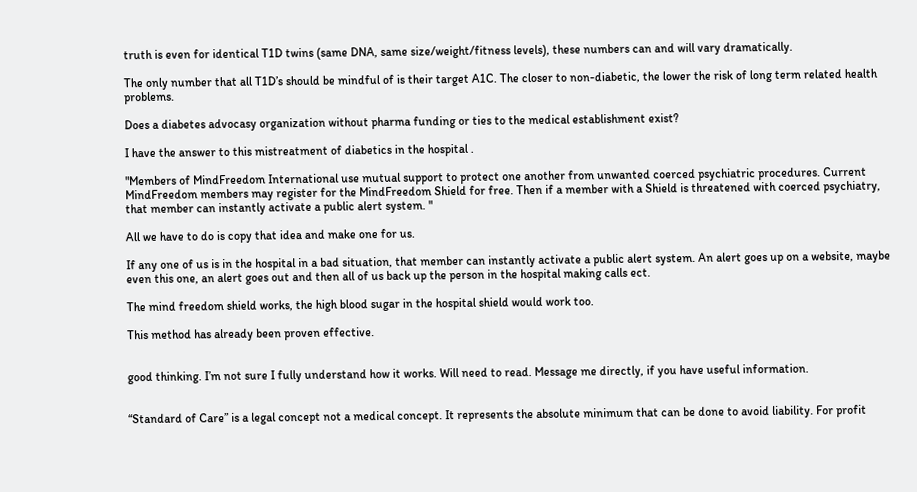truth is even for identical T1D twins (same DNA, same size/weight/fitness levels), these numbers can and will vary dramatically.

The only number that all T1D’s should be mindful of is their target A1C. The closer to non-diabetic, the lower the risk of long term related health problems.

Does a diabetes advocasy organization without pharma funding or ties to the medical establishment exist?

I have the answer to this mistreatment of diabetics in the hospital .

"Members of MindFreedom International use mutual support to protect one another from unwanted coerced psychiatric procedures. Current MindFreedom members may register for the MindFreedom Shield for free. Then if a member with a Shield is threatened with coerced psychiatry, that member can instantly activate a public alert system. "

All we have to do is copy that idea and make one for us.

If any one of us is in the hospital in a bad situation, that member can instantly activate a public alert system. An alert goes up on a website, maybe even this one, an alert goes out and then all of us back up the person in the hospital making calls ect.

The mind freedom shield works, the high blood sugar in the hospital shield would work too.

This method has already been proven effective.


good thinking. I’m not sure I fully understand how it works. Will need to read. Message me directly, if you have useful information.


“Standard of Care” is a legal concept not a medical concept. It represents the absolute minimum that can be done to avoid liability. For profit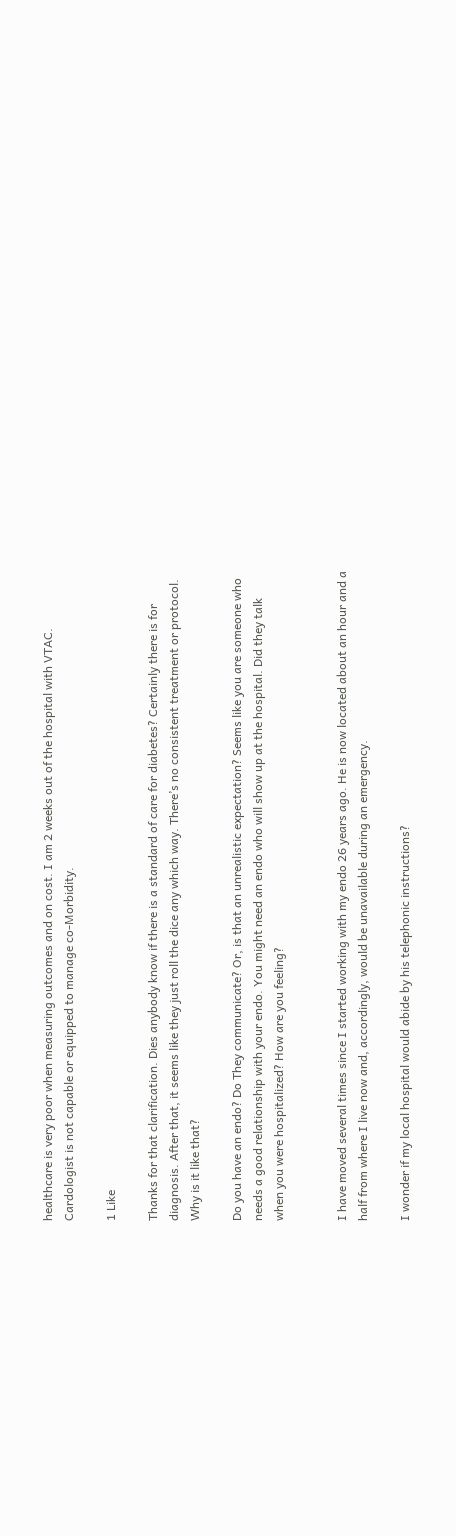healthcare is very poor when measuring outcomes and on cost. I am 2 weeks out of the hospital with VTAC. Cardologist is not capable or equipped to manage co-Morbidity.

1 Like

Thanks for that clarification. Dies anybody know if there is a standard of care for diabetes? Certainly there is for diagnosis. After that, it seems like they just roll the dice any which way. There’s no consistent treatment or protocol. Why is it like that?

Do you have an endo? Do They communicate? Or, is that an unrealistic expectation? Seems like you are someone who needs a good relationship with your endo. You might need an endo who will show up at the hospital. Did they talk when you were hospitalized? How are you feeling?


I have moved several times since I started working with my endo 26 years ago. He is now located about an hour and a half from where I live now and, accordingly, would be unavailable during an emergency.

I wonder if my local hospital would abide by his telephonic instructions?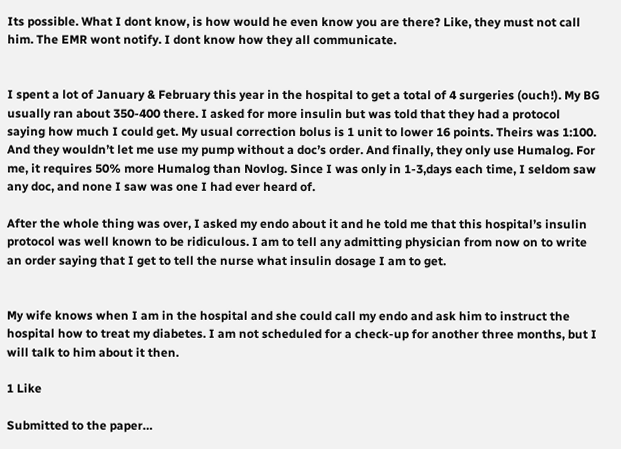Its possible. What I dont know, is how would he even know you are there? Like, they must not call him. The EMR wont notify. I dont know how they all communicate.


I spent a lot of January & February this year in the hospital to get a total of 4 surgeries (ouch!). My BG usually ran about 350-400 there. I asked for more insulin but was told that they had a protocol saying how much I could get. My usual correction bolus is 1 unit to lower 16 points. Theirs was 1:100. And they wouldn’t let me use my pump without a doc’s order. And finally, they only use Humalog. For me, it requires 50% more Humalog than Novlog. Since I was only in 1-3,days each time, I seldom saw any doc, and none I saw was one I had ever heard of.

After the whole thing was over, I asked my endo about it and he told me that this hospital’s insulin protocol was well known to be ridiculous. I am to tell any admitting physician from now on to write an order saying that I get to tell the nurse what insulin dosage I am to get.


My wife knows when I am in the hospital and she could call my endo and ask him to instruct the hospital how to treat my diabetes. I am not scheduled for a check-up for another three months, but I will talk to him about it then.

1 Like

Submitted to the paper…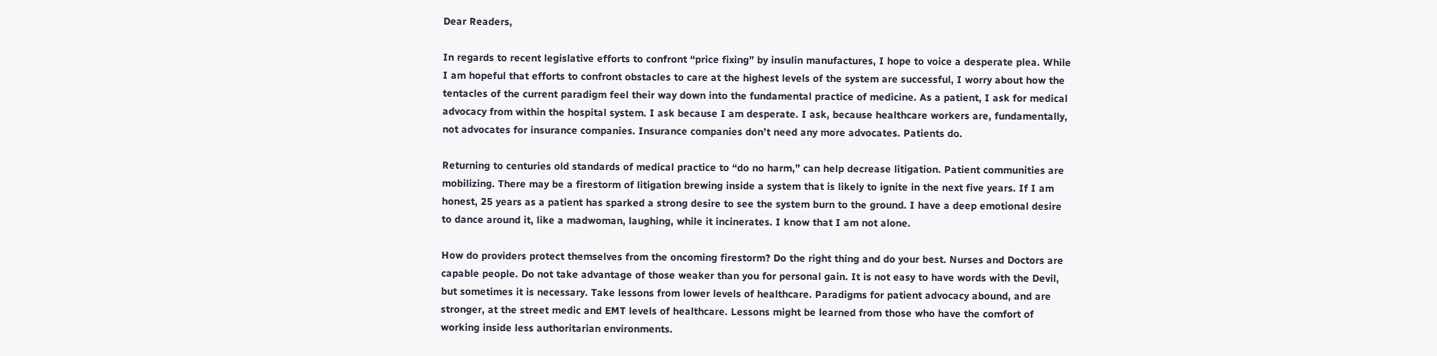Dear Readers,

In regards to recent legislative efforts to confront “price fixing” by insulin manufactures, I hope to voice a desperate plea. While I am hopeful that efforts to confront obstacles to care at the highest levels of the system are successful, I worry about how the tentacles of the current paradigm feel their way down into the fundamental practice of medicine. As a patient, I ask for medical advocacy from within the hospital system. I ask because I am desperate. I ask, because healthcare workers are, fundamentally, not advocates for insurance companies. Insurance companies don’t need any more advocates. Patients do.

Returning to centuries old standards of medical practice to “do no harm,” can help decrease litigation. Patient communities are mobilizing. There may be a firestorm of litigation brewing inside a system that is likely to ignite in the next five years. If I am honest, 25 years as a patient has sparked a strong desire to see the system burn to the ground. I have a deep emotional desire to dance around it, like a madwoman, laughing, while it incinerates. I know that I am not alone.

How do providers protect themselves from the oncoming firestorm? Do the right thing and do your best. Nurses and Doctors are capable people. Do not take advantage of those weaker than you for personal gain. It is not easy to have words with the Devil, but sometimes it is necessary. Take lessons from lower levels of healthcare. Paradigms for patient advocacy abound, and are stronger, at the street medic and EMT levels of healthcare. Lessons might be learned from those who have the comfort of working inside less authoritarian environments.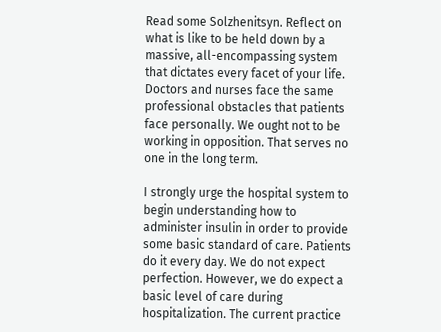Read some Solzhenitsyn. Reflect on what is like to be held down by a massive, all-encompassing system that dictates every facet of your life. Doctors and nurses face the same professional obstacles that patients face personally. We ought not to be working in opposition. That serves no one in the long term.

I strongly urge the hospital system to begin understanding how to administer insulin in order to provide some basic standard of care. Patients do it every day. We do not expect perfection. However, we do expect a basic level of care during hospitalization. The current practice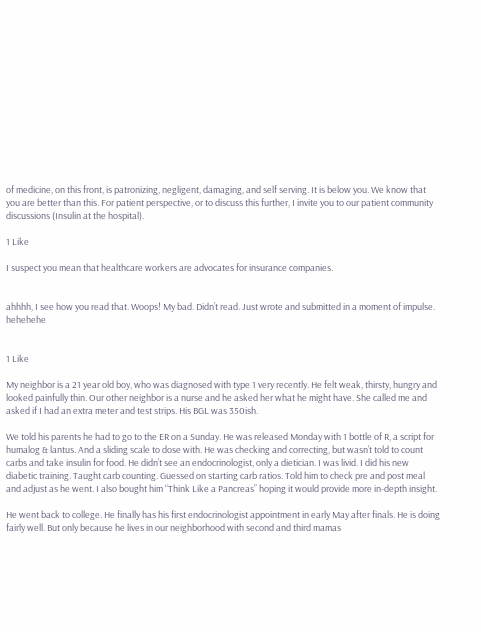of medicine, on this front, is patronizing, negligent, damaging, and self serving. It is below you. We know that you are better than this. For patient perspective, or to discuss this further, I invite you to our patient community discussions (Insulin at the hospital).

1 Like

I suspect you mean that healthcare workers are advocates for insurance companies.


ahhhh, I see how you read that. Woops! My bad. Didn’t read. Just wrote and submitted in a moment of impulse. hehehehe


1 Like

My neighbor is a 21 year old boy, who was diagnosed with type 1 very recently. He felt weak, thirsty, hungry and looked painfully thin. Our other neighbor is a nurse and he asked her what he might have. She called me and asked if I had an extra meter and test strips. His BGL was 350ish.

We told his parents he had to go to the ER on a Sunday. He was released Monday with 1 bottle of R, a script for humalog & lantus. And a sliding scale to dose with. He was checking and correcting, but wasn’t told to count carbs and take insulin for food. He didn’t see an endocrinologist, only a dietician. I was livid. I did his new diabetic training. Taught carb counting. Guessed on starting carb ratios. Told him to check pre and post meal and adjust as he went. I also bought him “Think Like a Pancreas” hoping it would provide more in-depth insight.

He went back to college. He finally has his first endocrinologist appointment in early May after finals. He is doing fairly well. But only because he lives in our neighborhood with second and third mamas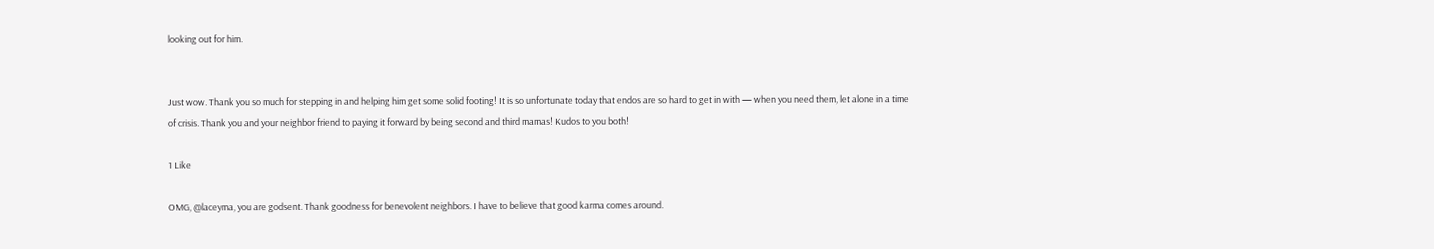looking out for him.


Just wow. Thank you so much for stepping in and helping him get some solid footing! It is so unfortunate today that endos are so hard to get in with — when you need them, let alone in a time of crisis. Thank you and your neighbor friend to paying it forward by being second and third mamas! Kudos to you both!

1 Like

OMG, @laceyma, you are godsent. Thank goodness for benevolent neighbors. I have to believe that good karma comes around.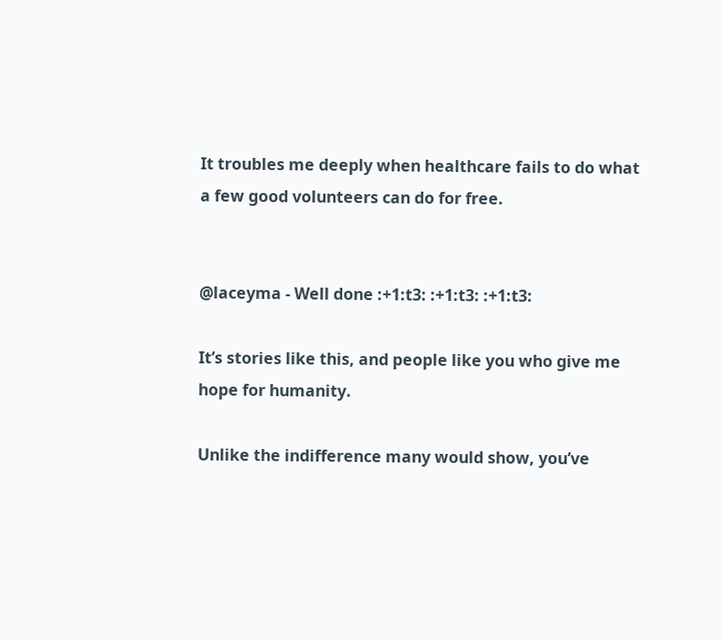It troubles me deeply when healthcare fails to do what a few good volunteers can do for free.


@laceyma - Well done :+1:t3: :+1:t3: :+1:t3:

It’s stories like this, and people like you who give me hope for humanity.

Unlike the indifference many would show, you’ve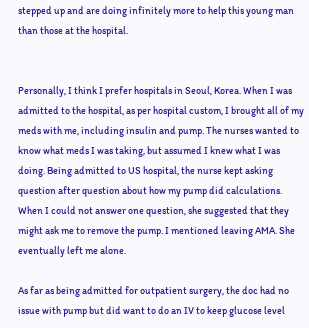stepped up and are doing infinitely more to help this young man than those at the hospital.


Personally, I think I prefer hospitals in Seoul, Korea. When I was admitted to the hospital, as per hospital custom, I brought all of my meds with me, including insulin and pump. The nurses wanted to know what meds I was taking, but assumed I knew what I was doing. Being admitted to US hospital, the nurse kept asking question after question about how my pump did calculations. When I could not answer one question, she suggested that they might ask me to remove the pump. I mentioned leaving AMA. She eventually left me alone.

As far as being admitted for outpatient surgery, the doc had no issue with pump but did want to do an IV to keep glucose level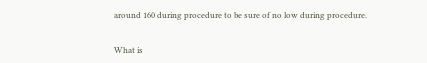around 160 during procedure to be sure of no low during procedure.


What is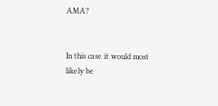AMA?


In this case it would most likely be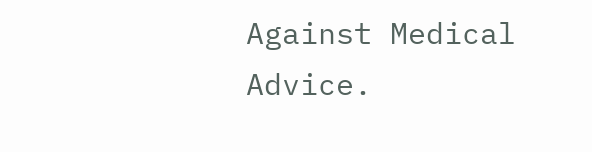Against Medical Advice.